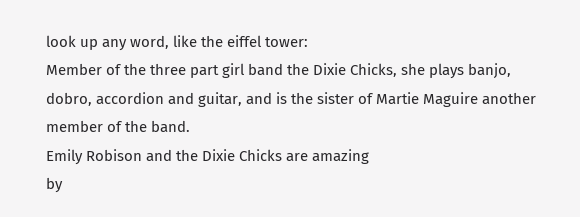look up any word, like the eiffel tower:
Member of the three part girl band the Dixie Chicks, she plays banjo, dobro, accordion and guitar, and is the sister of Martie Maguire another member of the band.
Emily Robison and the Dixie Chicks are amazing
by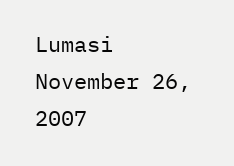Lumasi November 26, 2007